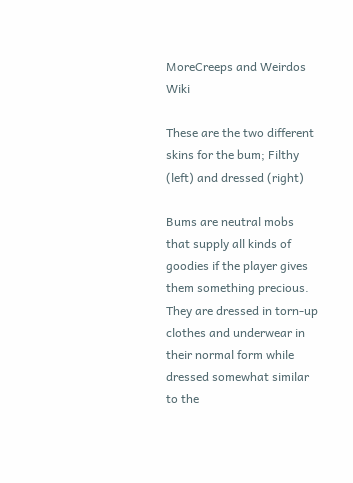MoreCreeps and Weirdos Wiki

These are the two different skins for the bum; Filthy (left) and dressed (right)

Bums are neutral mobs that supply all kinds of goodies if the player gives them something precious. They are dressed in torn-up clothes and underwear in their normal form while dressed somewhat similar to the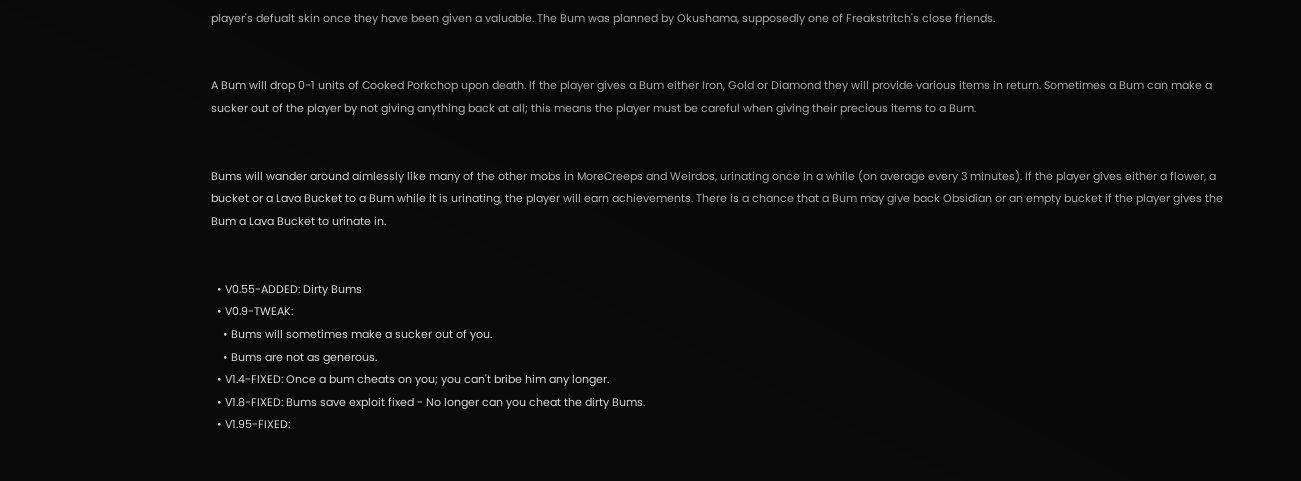player's defualt skin once they have been given a valuable. The Bum was planned by Okushama, supposedly one of Freakstritch's close friends.


A Bum will drop 0-1 units of Cooked Porkchop upon death. If the player gives a Bum either Iron, Gold or Diamond they will provide various items in return. Sometimes a Bum can make a sucker out of the player by not giving anything back at all; this means the player must be careful when giving their precious items to a Bum.


Bums will wander around aimlessly like many of the other mobs in MoreCreeps and Weirdos, urinating once in a while (on average every 3 minutes). If the player gives either a flower, a bucket or a Lava Bucket to a Bum while it is urinating, the player will earn achievements. There is a chance that a Bum may give back Obsidian or an empty bucket if the player gives the Bum a Lava Bucket to urinate in.


  • V0.55-ADDED: Dirty Bums
  • V0.9-TWEAK:
    • Bums will sometimes make a sucker out of you.
    • Bums are not as generous.
  • V1.4-FIXED: Once a bum cheats on you; you can't bribe him any longer.
  • V1.8-FIXED: Bums save exploit fixed - No longer can you cheat the dirty Bums.
  • V1.95-FIXED: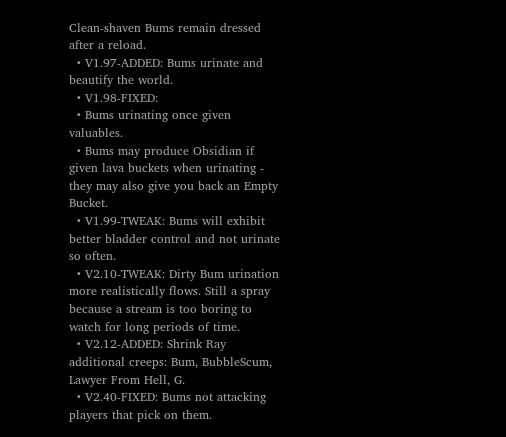Clean-shaven Bums remain dressed after a reload.
  • V1.97-ADDED: Bums urinate and beautify the world.
  • V1.98-FIXED:
  • Bums urinating once given valuables.
  • Bums may produce Obsidian if given lava buckets when urinating - they may also give you back an Empty Bucket.
  • V1.99-TWEAK: Bums will exhibit better bladder control and not urinate so often.
  • V2.10-TWEAK: Dirty Bum urination more realistically flows. Still a spray because a stream is too boring to watch for long periods of time.
  • V2.12-ADDED: Shrink Ray additional creeps: Bum, BubbleScum, Lawyer From Hell, G.
  • V2.40-FIXED: Bums not attacking players that pick on them.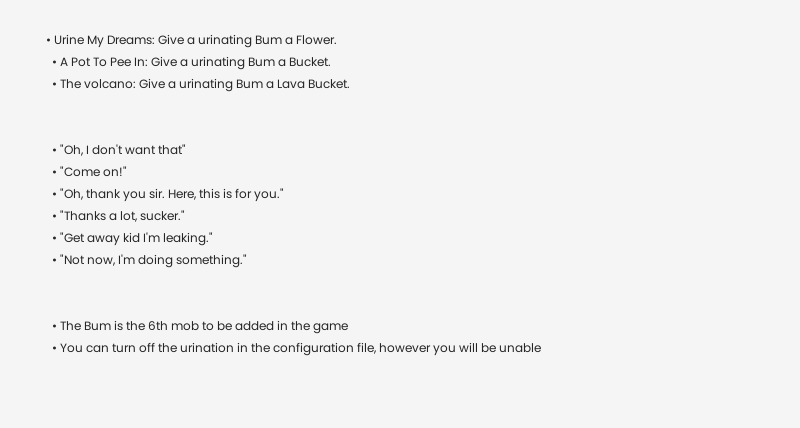• Urine My Dreams: Give a urinating Bum a Flower.
  • A Pot To Pee In: Give a urinating Bum a Bucket.
  • The volcano: Give a urinating Bum a Lava Bucket.


  • "Oh, I don't want that"
  • "Come on!"
  • "Oh, thank you sir. Here, this is for you."
  • "Thanks a lot, sucker."
  • "Get away kid I'm leaking."
  • "Not now, I'm doing something."


  • The Bum is the 6th mob to be added in the game
  • You can turn off the urination in the configuration file, however you will be unable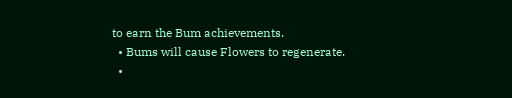to earn the Bum achievements.
  • Bums will cause Flowers to regenerate.
  •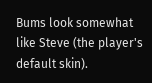Bums look somewhat like Steve (the player's default skin).